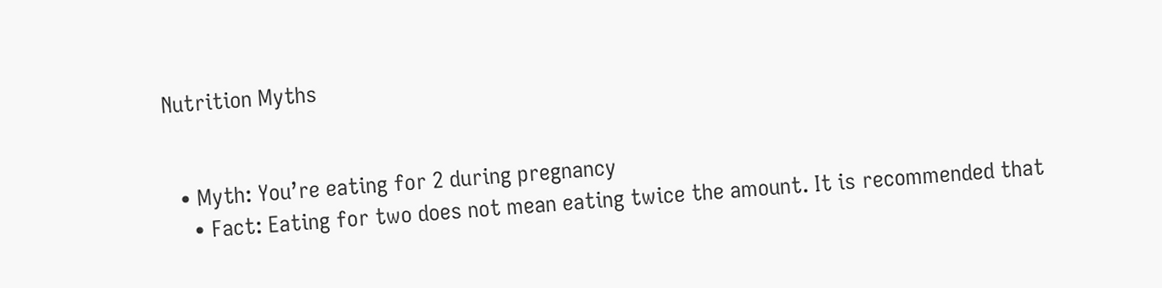Nutrition Myths


  • Myth: You’re eating for 2 during pregnancy
    • Fact: Eating for two does not mean eating twice the amount. It is recommended that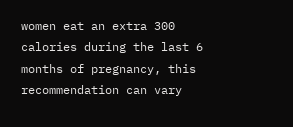women eat an extra 300 calories during the last 6 months of pregnancy, this recommendation can vary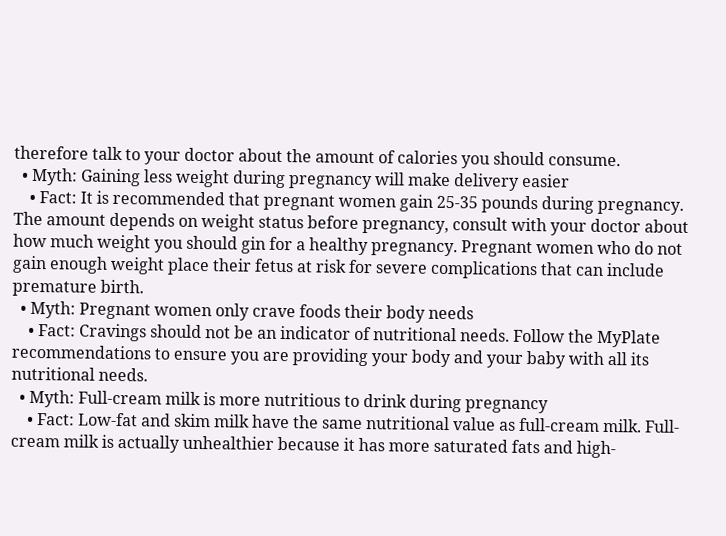therefore talk to your doctor about the amount of calories you should consume.
  • Myth: Gaining less weight during pregnancy will make delivery easier
    • Fact: It is recommended that pregnant women gain 25-35 pounds during pregnancy. The amount depends on weight status before pregnancy, consult with your doctor about how much weight you should gin for a healthy pregnancy. Pregnant women who do not gain enough weight place their fetus at risk for severe complications that can include premature birth.
  • Myth: Pregnant women only crave foods their body needs
    • Fact: Cravings should not be an indicator of nutritional needs. Follow the MyPlate recommendations to ensure you are providing your body and your baby with all its nutritional needs.
  • Myth: Full-cream milk is more nutritious to drink during pregnancy
    • Fact: Low-fat and skim milk have the same nutritional value as full-cream milk. Full-cream milk is actually unhealthier because it has more saturated fats and high-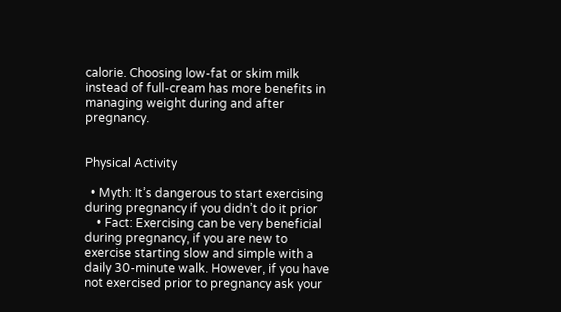calorie. Choosing low-fat or skim milk instead of full-cream has more benefits in managing weight during and after pregnancy.


Physical Activity

  • Myth: It’s dangerous to start exercising during pregnancy if you didn’t do it prior
    • Fact: Exercising can be very beneficial during pregnancy, if you are new to exercise starting slow and simple with a daily 30-minute walk. However, if you have not exercised prior to pregnancy ask your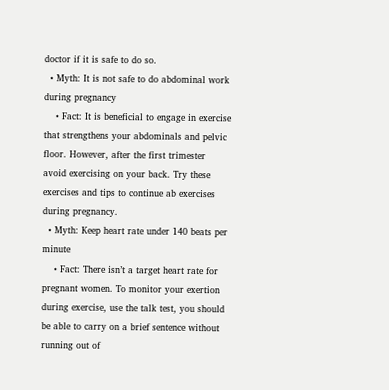doctor if it is safe to do so.
  • Myth: It is not safe to do abdominal work during pregnancy
    • Fact: It is beneficial to engage in exercise that strengthens your abdominals and pelvic floor. However, after the first trimester avoid exercising on your back. Try these exercises and tips to continue ab exercises during pregnancy.
  • Myth: Keep heart rate under 140 beats per minute
    • Fact: There isn’t a target heart rate for pregnant women. To monitor your exertion during exercise, use the talk test, you should be able to carry on a brief sentence without running out of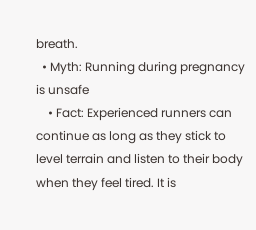breath.
  • Myth: Running during pregnancy is unsafe
    • Fact: Experienced runners can continue as long as they stick to level terrain and listen to their body when they feel tired. It is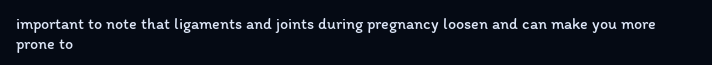important to note that ligaments and joints during pregnancy loosen and can make you more prone to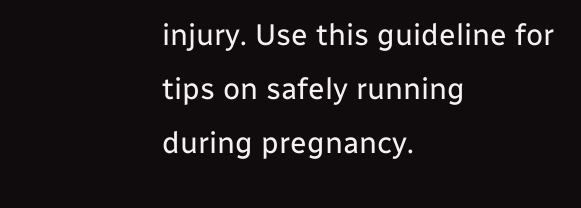injury. Use this guideline for tips on safely running during pregnancy.